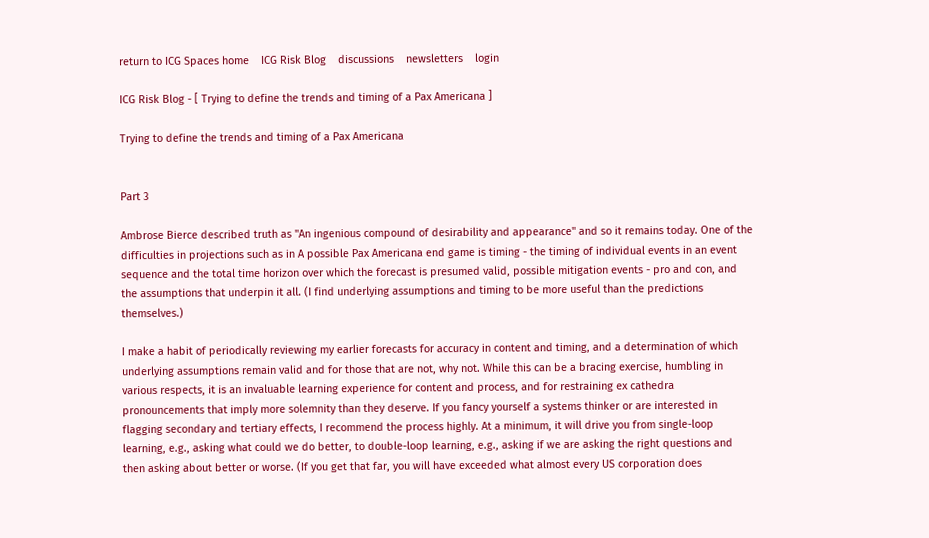return to ICG Spaces home    ICG Risk Blog    discussions    newsletters    login

ICG Risk Blog - [ Trying to define the trends and timing of a Pax Americana ]

Trying to define the trends and timing of a Pax Americana


Part 3

Ambrose Bierce described truth as "An ingenious compound of desirability and appearance" and so it remains today. One of the difficulties in projections such as in A possible Pax Americana end game is timing - the timing of individual events in an event sequence and the total time horizon over which the forecast is presumed valid, possible mitigation events - pro and con, and the assumptions that underpin it all. (I find underlying assumptions and timing to be more useful than the predictions themselves.)

I make a habit of periodically reviewing my earlier forecasts for accuracy in content and timing, and a determination of which underlying assumptions remain valid and for those that are not, why not. While this can be a bracing exercise, humbling in various respects, it is an invaluable learning experience for content and process, and for restraining ex cathedra pronouncements that imply more solemnity than they deserve. If you fancy yourself a systems thinker or are interested in flagging secondary and tertiary effects, I recommend the process highly. At a minimum, it will drive you from single-loop learning, e.g., asking what could we do better, to double-loop learning, e.g., asking if we are asking the right questions and then asking about better or worse. (If you get that far, you will have exceeded what almost every US corporation does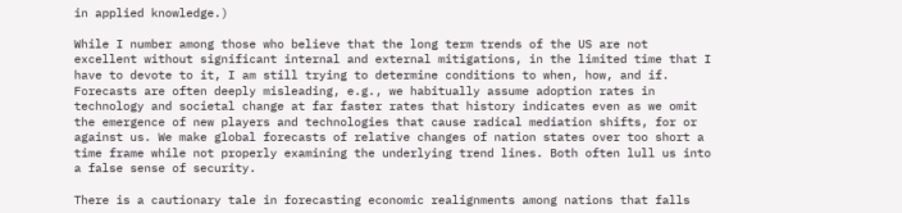in applied knowledge.)

While I number among those who believe that the long term trends of the US are not excellent without significant internal and external mitigations, in the limited time that I have to devote to it, I am still trying to determine conditions to when, how, and if. Forecasts are often deeply misleading, e.g., we habitually assume adoption rates in technology and societal change at far faster rates that history indicates even as we omit the emergence of new players and technologies that cause radical mediation shifts, for or against us. We make global forecasts of relative changes of nation states over too short a time frame while not properly examining the underlying trend lines. Both often lull us into a false sense of security.

There is a cautionary tale in forecasting economic realignments among nations that falls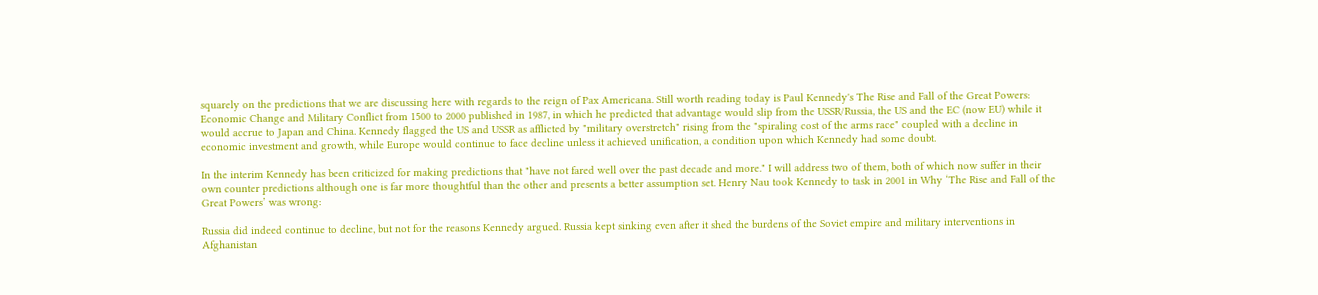squarely on the predictions that we are discussing here with regards to the reign of Pax Americana. Still worth reading today is Paul Kennedy's The Rise and Fall of the Great Powers: Economic Change and Military Conflict from 1500 to 2000 published in 1987, in which he predicted that advantage would slip from the USSR/Russia, the US and the EC (now EU) while it would accrue to Japan and China. Kennedy flagged the US and USSR as afflicted by "military overstretch" rising from the "spiraling cost of the arms race" coupled with a decline in economic investment and growth, while Europe would continue to face decline unless it achieved unification, a condition upon which Kennedy had some doubt.

In the interim Kennedy has been criticized for making predictions that "have not fared well over the past decade and more." I will address two of them, both of which now suffer in their own counter predictions although one is far more thoughtful than the other and presents a better assumption set. Henry Nau took Kennedy to task in 2001 in Why ‘The Rise and Fall of the Great Powers’ was wrong:

Russia did indeed continue to decline, but not for the reasons Kennedy argued. Russia kept sinking even after it shed the burdens of the Soviet empire and military interventions in Afghanistan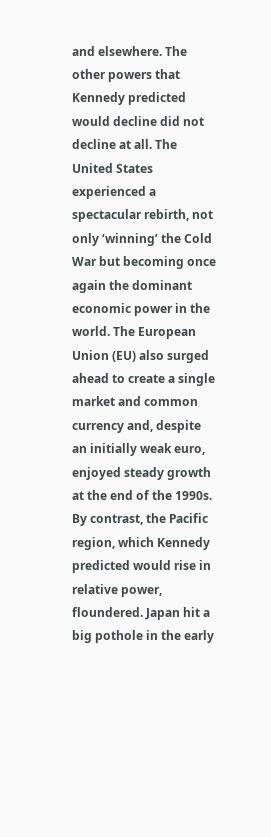and elsewhere. The other powers that Kennedy predicted would decline did not decline at all. The United States experienced a spectacular rebirth, not only ‘winning’ the Cold War but becoming once again the dominant economic power in the world. The European Union (EU) also surged ahead to create a single market and common currency and, despite an initially weak euro, enjoyed steady growth at the end of the 1990s. By contrast, the Pacific region, which Kennedy predicted would rise in relative power, floundered. Japan hit a big pothole in the early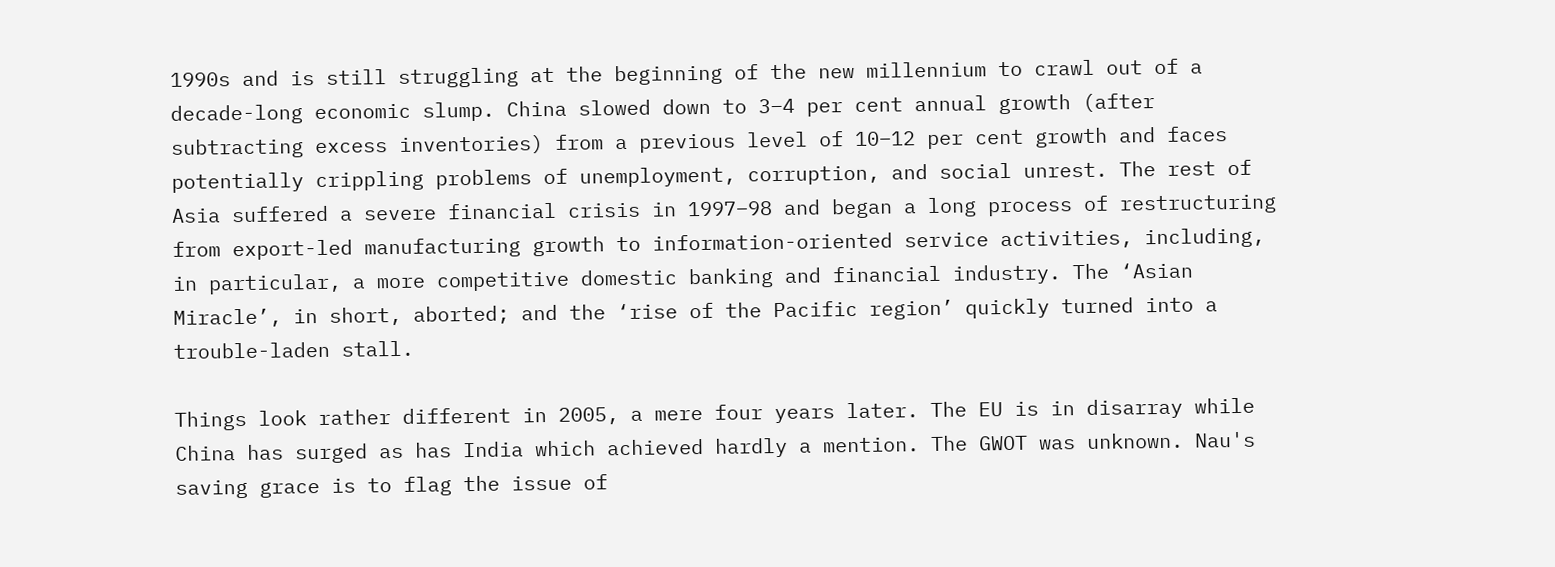1990s and is still struggling at the beginning of the new millennium to crawl out of a decade-long economic slump. China slowed down to 3–4 per cent annual growth (after subtracting excess inventories) from a previous level of 10–12 per cent growth and faces potentially crippling problems of unemployment, corruption, and social unrest. The rest of Asia suffered a severe financial crisis in 1997–98 and began a long process of restructuring from export-led manufacturing growth to information-oriented service activities, including, in particular, a more competitive domestic banking and financial industry. The ‘Asian Miracle’, in short, aborted; and the ‘rise of the Pacific region’ quickly turned into a trouble-laden stall.

Things look rather different in 2005, a mere four years later. The EU is in disarray while China has surged as has India which achieved hardly a mention. The GWOT was unknown. Nau's saving grace is to flag the issue of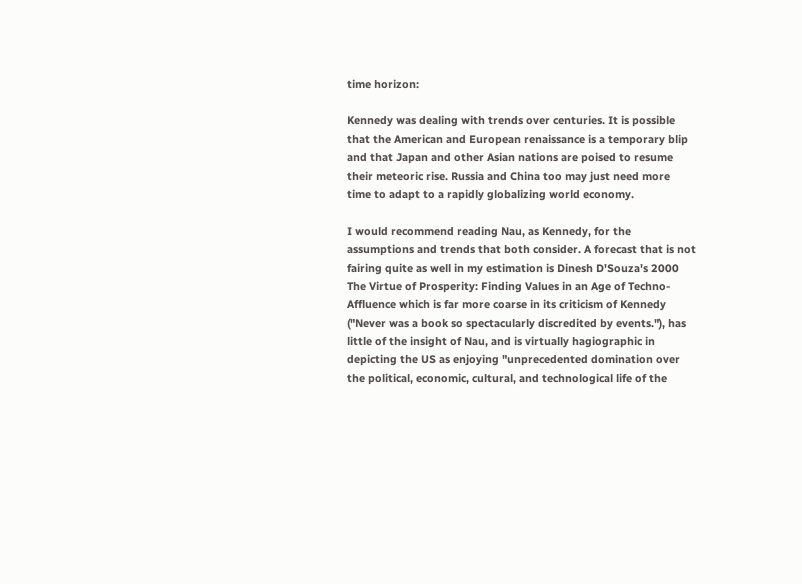time horizon:

Kennedy was dealing with trends over centuries. It is possible that the American and European renaissance is a temporary blip and that Japan and other Asian nations are poised to resume their meteoric rise. Russia and China too may just need more time to adapt to a rapidly globalizing world economy.

I would recommend reading Nau, as Kennedy, for the assumptions and trends that both consider. A forecast that is not fairing quite as well in my estimation is Dinesh D'Souza's 2000 The Virtue of Prosperity: Finding Values in an Age of Techno-Affluence which is far more coarse in its criticism of Kennedy ("Never was a book so spectacularly discredited by events."), has little of the insight of Nau, and is virtually hagiographic in depicting the US as enjoying "unprecedented domination over the political, economic, cultural, and technological life of the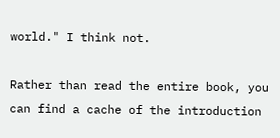world." I think not.

Rather than read the entire book, you can find a cache of the introduction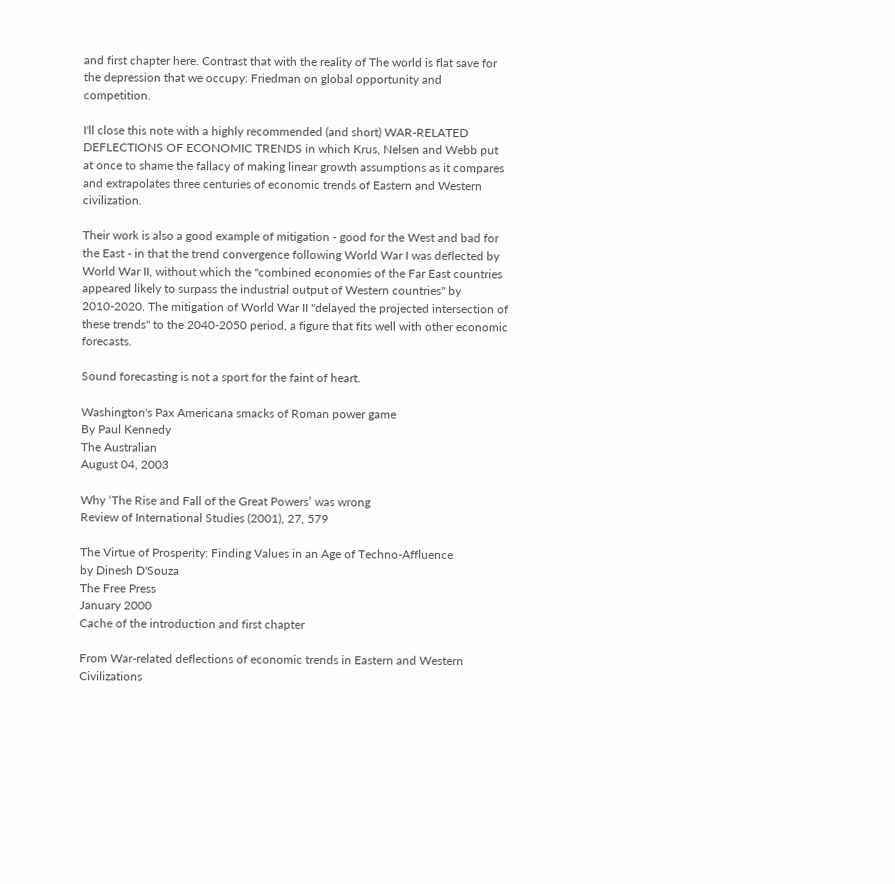and first chapter here. Contrast that with the reality of The world is flat save for the depression that we occupy: Friedman on global opportunity and competition.

I'll close this note with a highly recommended (and short) WAR-RELATED DEFLECTIONS OF ECONOMIC TRENDS in which Krus, Nelsen and Webb put at once to shame the fallacy of making linear growth assumptions as it compares and extrapolates three centuries of economic trends of Eastern and Western civilization.

Their work is also a good example of mitigation - good for the West and bad for the East - in that the trend convergence following World War I was deflected by World War II, without which the "combined economies of the Far East countries appeared likely to surpass the industrial output of Western countries" by 2010-2020. The mitigation of World War II "delayed the projected intersection of these trends" to the 2040-2050 period, a figure that fits well with other economic forecasts.

Sound forecasting is not a sport for the faint of heart.

Washington's Pax Americana smacks of Roman power game
By Paul Kennedy
The Australian
August 04, 2003

Why ‘The Rise and Fall of the Great Powers’ was wrong
Review of International Studies (2001), 27, 579

The Virtue of Prosperity: Finding Values in an Age of Techno-Affluence
by Dinesh D'Souza
The Free Press
January 2000
Cache of the introduction and first chapter

From War-related deflections of economic trends in Eastern and Western Civilizations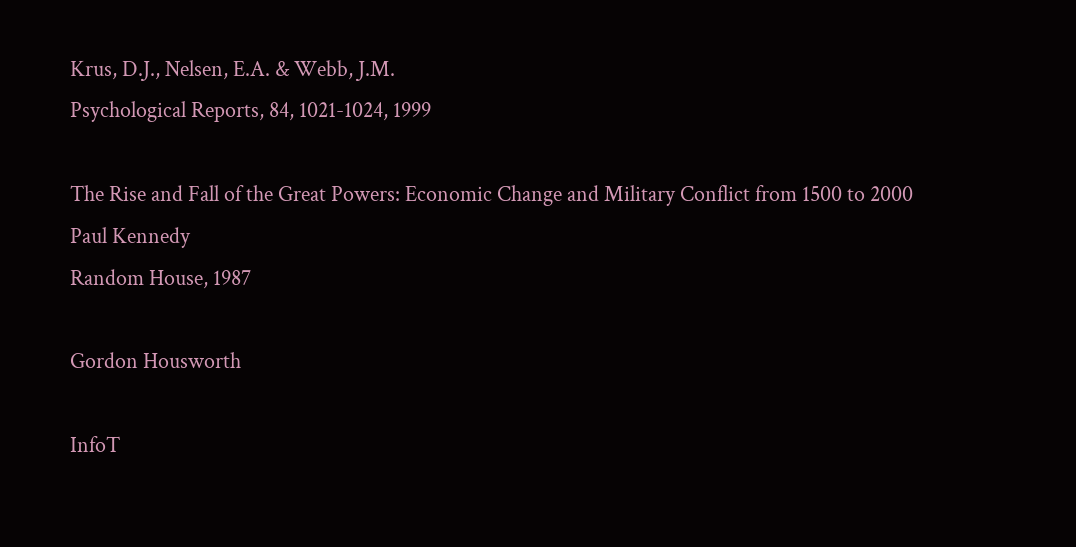Krus, D.J., Nelsen, E.A. & Webb, J.M.
Psychological Reports, 84, 1021-1024, 1999

The Rise and Fall of the Great Powers: Economic Change and Military Conflict from 1500 to 2000
Paul Kennedy
Random House, 1987

Gordon Housworth

InfoT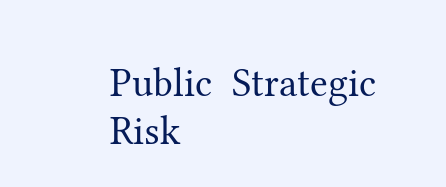Public  Strategic Risk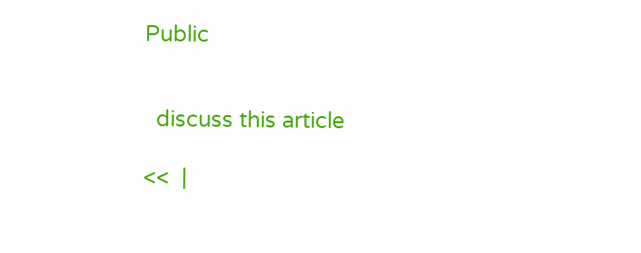Public


  discuss this article

<<  |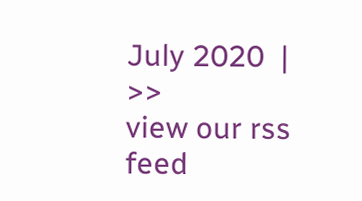July 2020  |  >>
view our rss feed